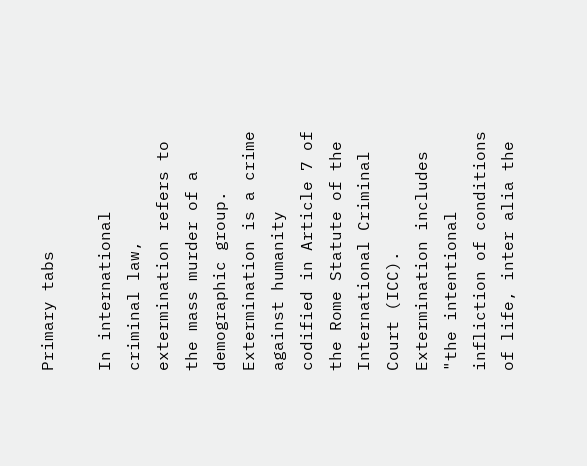Primary tabs

In international criminal law, extermination refers to the mass murder of a demographic group. Extermination is a crime against humanity codified in Article 7 of the Rome Statute of the International Criminal Court (ICC). Extermination includes "the intentional infliction of conditions of life, inter alia the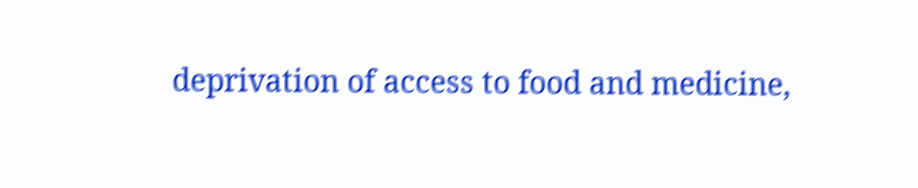deprivation of access to food and medicine,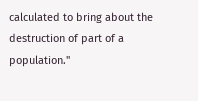calculated to bring about the destruction of part of a population."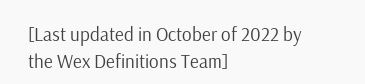[Last updated in October of 2022 by the Wex Definitions Team]